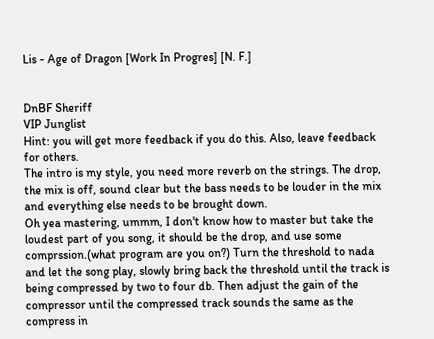Lis - Age of Dragon [Work In Progres] [N. F.]


DnBF Sheriff
VIP Junglist
Hint: you will get more feedback if you do this. Also, leave feedback for others.
The intro is my style, you need more reverb on the strings. The drop, the mix is off, sound clear but the bass needs to be louder in the mix and everything else needs to be brought down.
Oh yea mastering, ummm, I don't know how to master but take the loudest part of you song, it should be the drop, and use some comprssion.(what program are you on?) Turn the threshold to nada and let the song play, slowly bring back the threshold until the track is being compressed by two to four db. Then adjust the gain of the compressor until the compressed track sounds the same as the compress in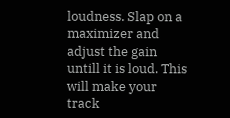loudness. Slap on a maximizer and adjust the gain untill it is loud. This will make your track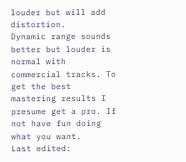louder but will add distortion.
Dynamic range sounds better but louder is normal with commercial tracks. To get the best mastering results I presume get a pro. If not have fun doing what you want.
Last edited: